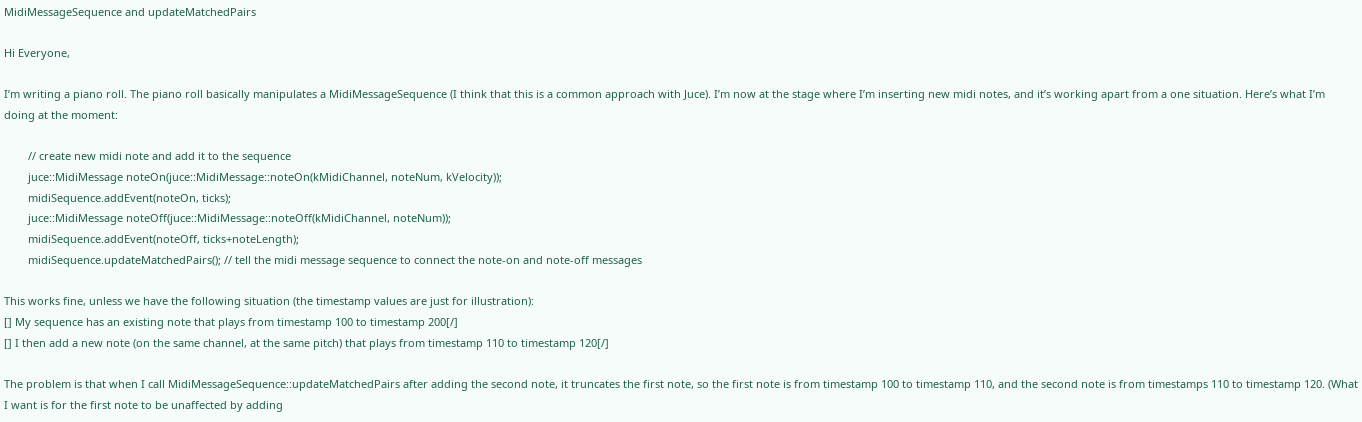MidiMessageSequence and updateMatchedPairs

Hi Everyone,

I’m writing a piano roll. The piano roll basically manipulates a MidiMessageSequence (I think that this is a common approach with Juce). I’m now at the stage where I’m inserting new midi notes, and it’s working apart from a one situation. Here’s what I’m doing at the moment:

        // create new midi note and add it to the sequence
        juce::MidiMessage noteOn(juce::MidiMessage::noteOn(kMidiChannel, noteNum, kVelocity));
        midiSequence.addEvent(noteOn, ticks);
        juce::MidiMessage noteOff(juce::MidiMessage::noteOff(kMidiChannel, noteNum));
        midiSequence.addEvent(noteOff, ticks+noteLength);
        midiSequence.updateMatchedPairs(); // tell the midi message sequence to connect the note-on and note-off messages

This works fine, unless we have the following situation (the timestamp values are just for illustration):
[] My sequence has an existing note that plays from timestamp 100 to timestamp 200[/]
[] I then add a new note (on the same channel, at the same pitch) that plays from timestamp 110 to timestamp 120[/]

The problem is that when I call MidiMessageSequence::updateMatchedPairs after adding the second note, it truncates the first note, so the first note is from timestamp 100 to timestamp 110, and the second note is from timestamps 110 to timestamp 120. (What I want is for the first note to be unaffected by adding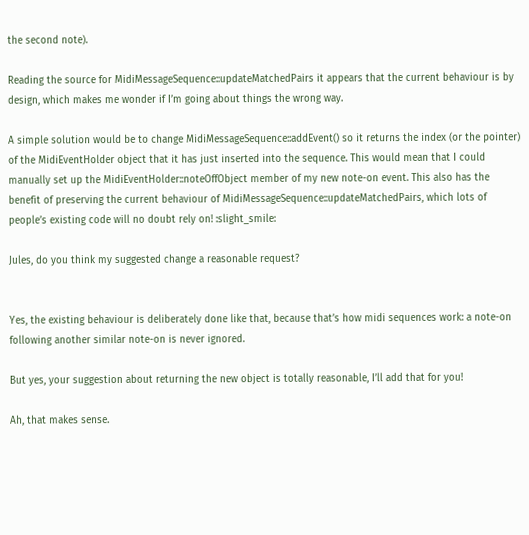the second note).

Reading the source for MidiMessageSequence::updateMatchedPairs it appears that the current behaviour is by design, which makes me wonder if I’m going about things the wrong way.

A simple solution would be to change MidiMessageSequence::addEvent() so it returns the index (or the pointer) of the MidiEventHolder object that it has just inserted into the sequence. This would mean that I could manually set up the MidiEventHolder::noteOffObject member of my new note-on event. This also has the benefit of preserving the current behaviour of MidiMessageSequence::updateMatchedPairs, which lots of people’s existing code will no doubt rely on! :slight_smile:

Jules, do you think my suggested change a reasonable request?


Yes, the existing behaviour is deliberately done like that, because that’s how midi sequences work: a note-on following another similar note-on is never ignored.

But yes, your suggestion about returning the new object is totally reasonable, I’ll add that for you!

Ah, that makes sense.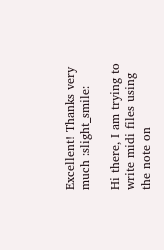Excellent! Thanks very much :slight_smile:

Hi there, I am trying to write midi files using the note on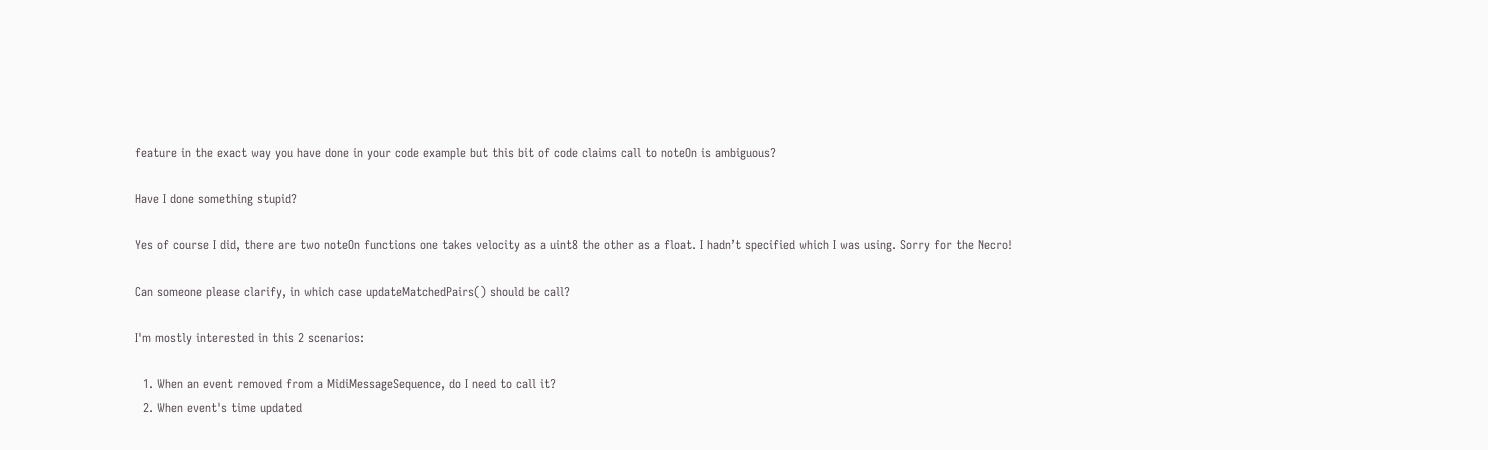feature in the exact way you have done in your code example but this bit of code claims call to noteOn is ambiguous?

Have I done something stupid?

Yes of course I did, there are two noteOn functions one takes velocity as a uint8 the other as a float. I hadn’t specified which I was using. Sorry for the Necro!

Can someone please clarify, in which case updateMatchedPairs() should be call?

I'm mostly interested in this 2 scenarios:

  1. When an event removed from a MidiMessageSequence, do I need to call it?
  2. When event's time updated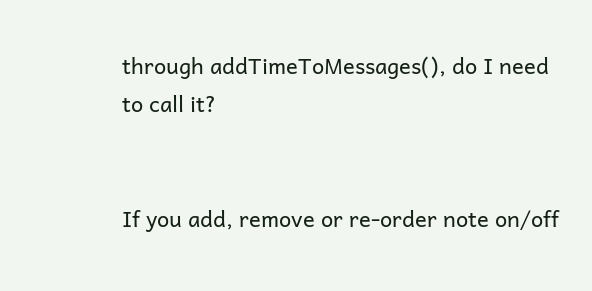through addTimeToMessages(), do I need to call it?


If you add, remove or re-order note on/off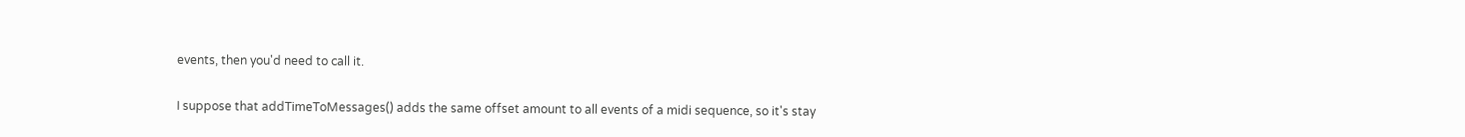events, then you'd need to call it.

I suppose that addTimeToMessages() adds the same offset amount to all events of a midi sequence, so it's stay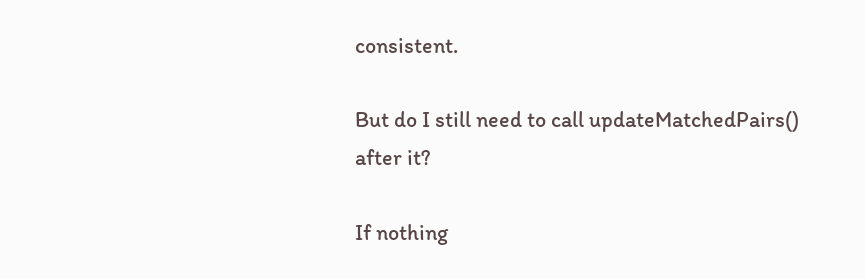consistent.

But do I still need to call updateMatchedPairs() after it?

If nothing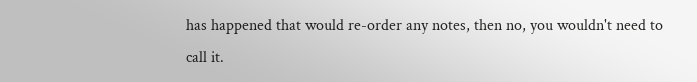has happened that would re-order any notes, then no, you wouldn't need to call it.